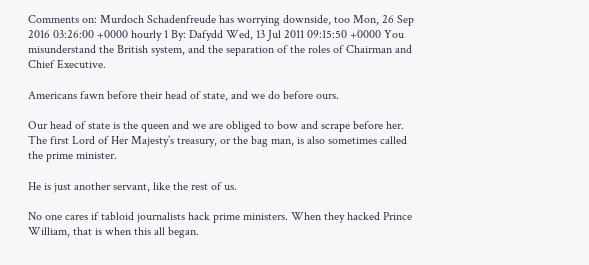Comments on: Murdoch Schadenfreude has worrying downside, too Mon, 26 Sep 2016 03:26:00 +0000 hourly 1 By: Dafydd Wed, 13 Jul 2011 09:15:50 +0000 You misunderstand the British system, and the separation of the roles of Chairman and Chief Executive.

Americans fawn before their head of state, and we do before ours.

Our head of state is the queen and we are obliged to bow and scrape before her. The first Lord of Her Majesty’s treasury, or the bag man, is also sometimes called the prime minister.

He is just another servant, like the rest of us.

No one cares if tabloid journalists hack prime ministers. When they hacked Prince William, that is when this all began.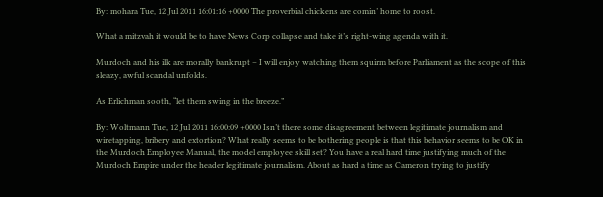By: mohara Tue, 12 Jul 2011 16:01:16 +0000 The proverbial chickens are comin’ home to roost.

What a mitzvah it would be to have News Corp collapse and take it’s right-wing agenda with it.

Murdoch and his ilk are morally bankrupt – I will enjoy watching them squirm before Parliament as the scope of this sleazy, awful scandal unfolds.

As Erlichman sooth, “let them swing in the breeze.”

By: Woltmann Tue, 12 Jul 2011 16:00:09 +0000 Isn’t there some disagreement between legitimate journalism and wiretapping, bribery and extortion? What really seems to be bothering people is that this behavior seems to be OK in the Murdoch Employee Manual, the model employee skill set? You have a real hard time justifying much of the Murdoch Empire under the header legitimate journalism. About as hard a time as Cameron trying to justify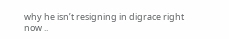why he isn’t resigning in digrace right now ..